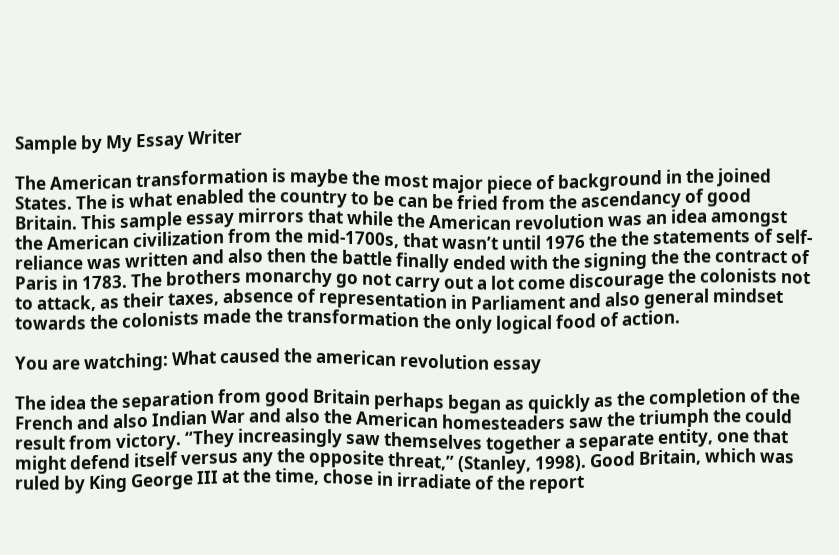Sample by My Essay Writer

The American transformation is maybe the most major piece of background in the joined States. The is what enabled the country to be can be fried from the ascendancy of good Britain. This sample essay mirrors that while the American revolution was an idea amongst the American civilization from the mid-1700s, that wasn’t until 1976 the the statements of self-reliance was written and also then the battle finally ended with the signing the the contract of Paris in 1783. The brothers monarchy go not carry out a lot come discourage the colonists not to attack, as their taxes, absence of representation in Parliament and also general mindset towards the colonists made the transformation the only logical food of action.

You are watching: What caused the american revolution essay

The idea the separation from good Britain perhaps began as quickly as the completion of the French and also Indian War and also the American homesteaders saw the triumph the could result from victory. “They increasingly saw themselves together a separate entity, one that might defend itself versus any the opposite threat,” (Stanley, 1998). Good Britain, which was ruled by King George III at the time, chose in irradiate of the report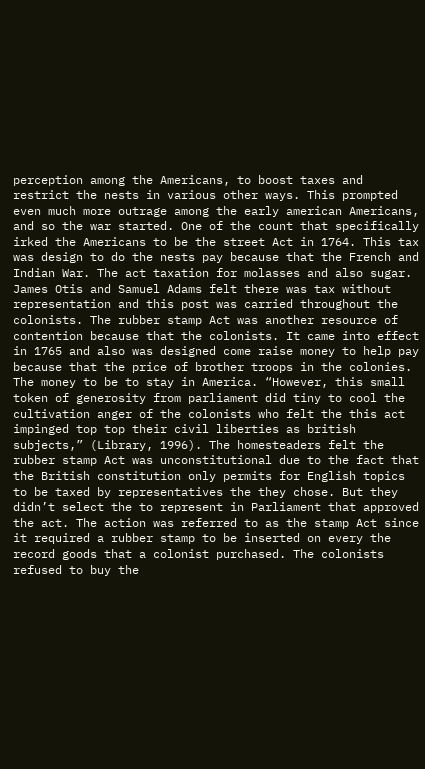perception among the Americans, to boost taxes and restrict the nests in various other ways. This prompted even much more outrage among the early american Americans, and so the war started. One of the count that specifically irked the Americans to be the street Act in 1764. This tax was design to do the nests pay because that the French and Indian War. The act taxation for molasses and also sugar. James Otis and Samuel Adams felt there was tax without representation and this post was carried throughout the colonists. The rubber stamp Act was another resource of contention because that the colonists. It came into effect in 1765 and also was designed come raise money to help pay because that the price of brother troops in the colonies. The money to be to stay in America. “However, this small token of generosity from parliament did tiny to cool the cultivation anger of the colonists who felt the this act impinged top top their civil liberties as british subjects,” (Library, 1996). The homesteaders felt the rubber stamp Act was unconstitutional due to the fact that the British constitution only permits for English topics to be taxed by representatives the they chose. But they didn’t select the to represent in Parliament that approved the act. The action was referred to as the stamp Act since it required a rubber stamp to be inserted on every the record goods that a colonist purchased. The colonists refused to buy the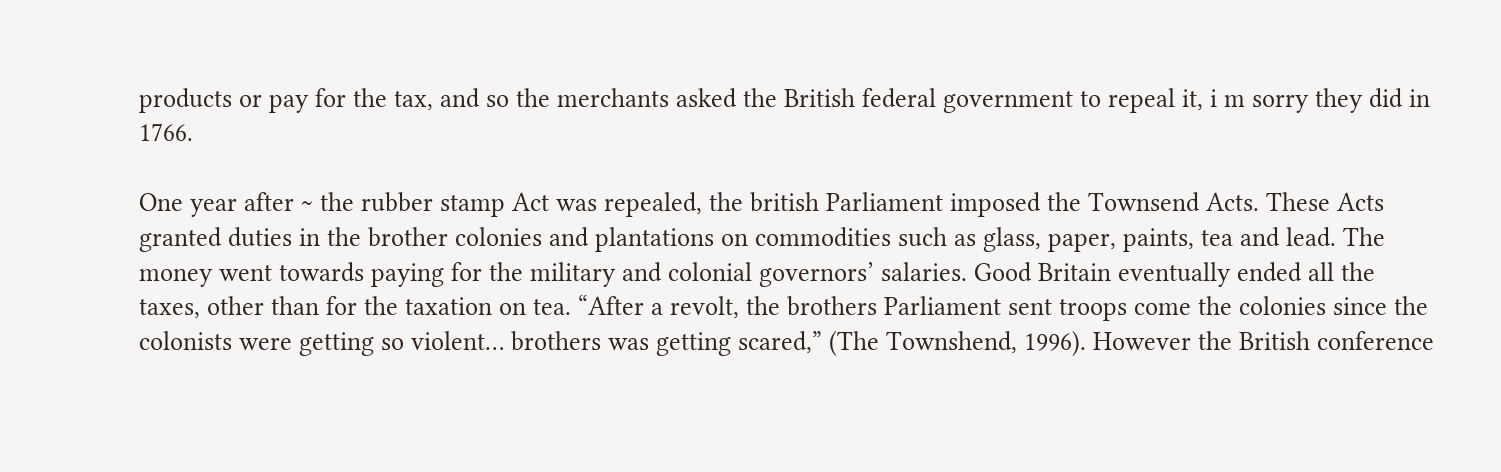products or pay for the tax, and so the merchants asked the British federal government to repeal it, i m sorry they did in 1766.

One year after ~ the rubber stamp Act was repealed, the british Parliament imposed the Townsend Acts. These Acts granted duties in the brother colonies and plantations on commodities such as glass, paper, paints, tea and lead. The money went towards paying for the military and colonial governors’ salaries. Good Britain eventually ended all the taxes, other than for the taxation on tea. “After a revolt, the brothers Parliament sent troops come the colonies since the colonists were getting so violent… brothers was getting scared,” (The Townshend, 1996). However the British conference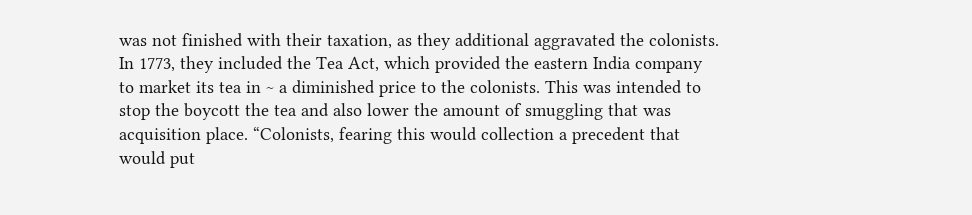was not finished with their taxation, as they additional aggravated the colonists. In 1773, they included the Tea Act, which provided the eastern India company to market its tea in ~ a diminished price to the colonists. This was intended to stop the boycott the tea and also lower the amount of smuggling that was acquisition place. “Colonists, fearing this would collection a precedent that would put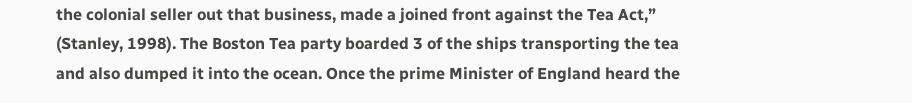the colonial seller out that business, made a joined front against the Tea Act,” (Stanley, 1998). The Boston Tea party boarded 3 of the ships transporting the tea and also dumped it into the ocean. Once the prime Minister of England heard the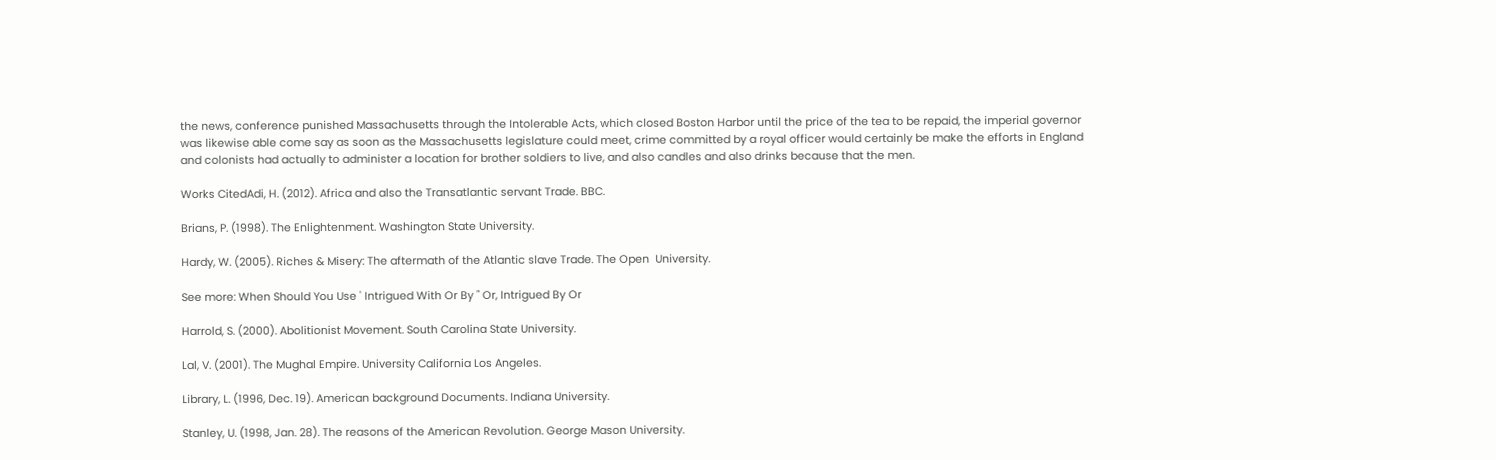the news, conference punished Massachusetts through the Intolerable Acts, which closed Boston Harbor until the price of the tea to be repaid, the imperial governor was likewise able come say as soon as the Massachusetts legislature could meet, crime committed by a royal officer would certainly be make the efforts in England and colonists had actually to administer a location for brother soldiers to live, and also candles and also drinks because that the men.

Works CitedAdi, H. (2012). Africa and also the Transatlantic servant Trade. BBC.

Brians, P. (1998). The Enlightenment. Washington State University.

Hardy, W. (2005). Riches & Misery: The aftermath of the Atlantic slave Trade. The Open  University.

See more: When Should You Use ' Intrigued With Or By " Or, Intrigued By Or

Harrold, S. (2000). Abolitionist Movement. South Carolina State University.

Lal, V. (2001). The Mughal Empire. University California Los Angeles.

Library, L. (1996, Dec. 19). American background Documents. Indiana University.

Stanley, U. (1998, Jan. 28). The reasons of the American Revolution. George Mason University.